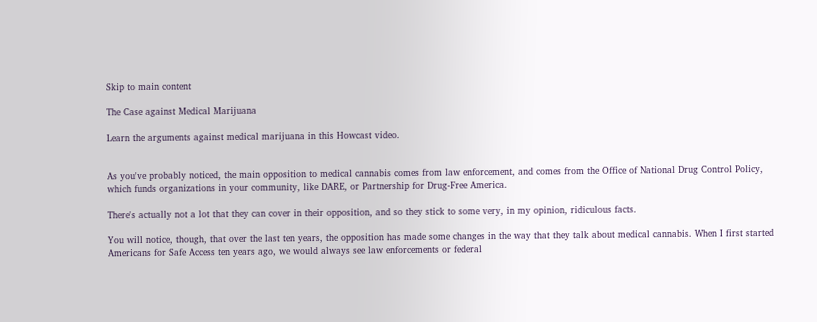Skip to main content

The Case against Medical Marijuana

Learn the arguments against medical marijuana in this Howcast video.


As you've probably noticed, the main opposition to medical cannabis comes from law enforcement, and comes from the Office of National Drug Control Policy, which funds organizations in your community, like DARE, or Partnership for Drug-Free America.

There's actually not a lot that they can cover in their opposition, and so they stick to some very, in my opinion, ridiculous facts.

You will notice, though, that over the last ten years, the opposition has made some changes in the way that they talk about medical cannabis. When I first started Americans for Safe Access ten years ago, we would always see law enforcements or federal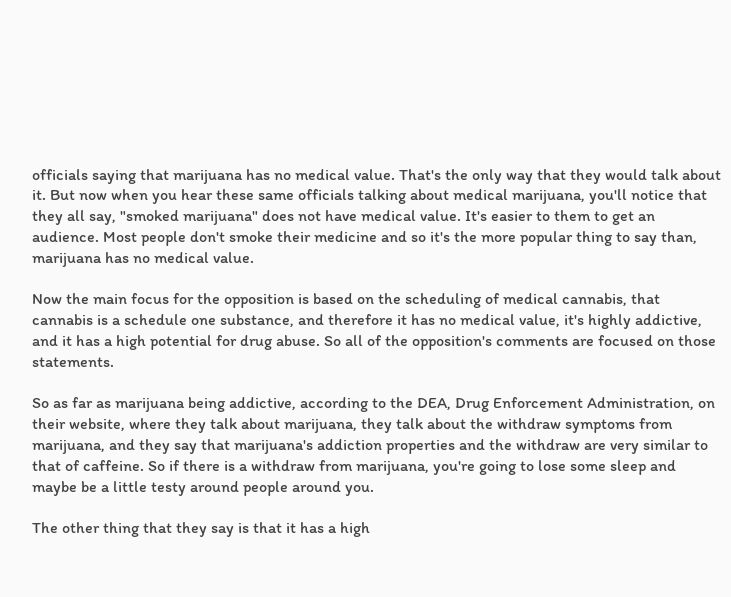officials saying that marijuana has no medical value. That's the only way that they would talk about it. But now when you hear these same officials talking about medical marijuana, you'll notice that they all say, "smoked marijuana" does not have medical value. It's easier to them to get an audience. Most people don't smoke their medicine and so it's the more popular thing to say than, marijuana has no medical value.

Now the main focus for the opposition is based on the scheduling of medical cannabis, that cannabis is a schedule one substance, and therefore it has no medical value, it's highly addictive, and it has a high potential for drug abuse. So all of the opposition's comments are focused on those statements.

So as far as marijuana being addictive, according to the DEA, Drug Enforcement Administration, on their website, where they talk about marijuana, they talk about the withdraw symptoms from marijuana, and they say that marijuana's addiction properties and the withdraw are very similar to that of caffeine. So if there is a withdraw from marijuana, you're going to lose some sleep and maybe be a little testy around people around you.

The other thing that they say is that it has a high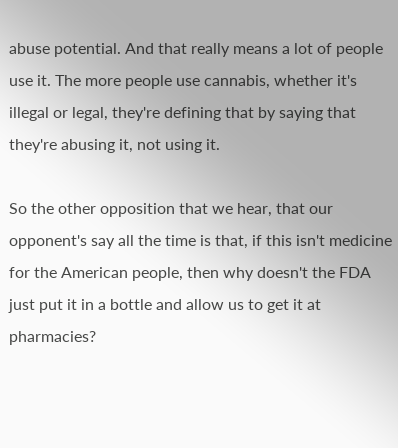abuse potential. And that really means a lot of people use it. The more people use cannabis, whether it's illegal or legal, they're defining that by saying that they're abusing it, not using it.

So the other opposition that we hear, that our opponent's say all the time is that, if this isn't medicine for the American people, then why doesn't the FDA just put it in a bottle and allow us to get it at pharmacies?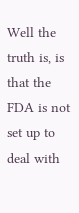Well the truth is, is that the FDA is not set up to deal with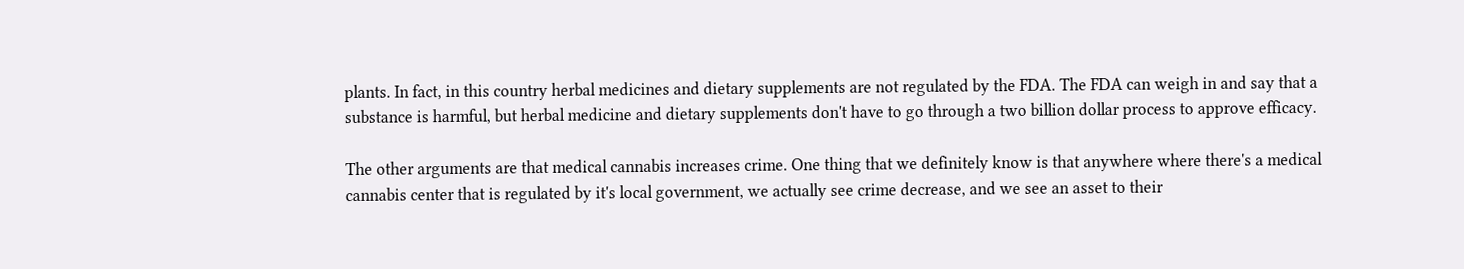plants. In fact, in this country herbal medicines and dietary supplements are not regulated by the FDA. The FDA can weigh in and say that a substance is harmful, but herbal medicine and dietary supplements don't have to go through a two billion dollar process to approve efficacy.

The other arguments are that medical cannabis increases crime. One thing that we definitely know is that anywhere where there's a medical cannabis center that is regulated by it's local government, we actually see crime decrease, and we see an asset to their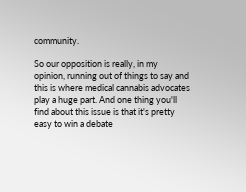community.

So our opposition is really, in my opinion, running out of things to say and this is where medical cannabis advocates play a huge part. And one thing you'll find about this issue is that it's pretty easy to win a debate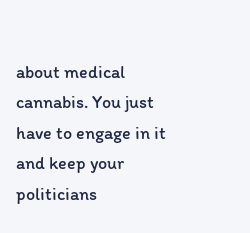about medical cannabis. You just have to engage in it and keep your politicians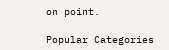on point.

Popular Categories